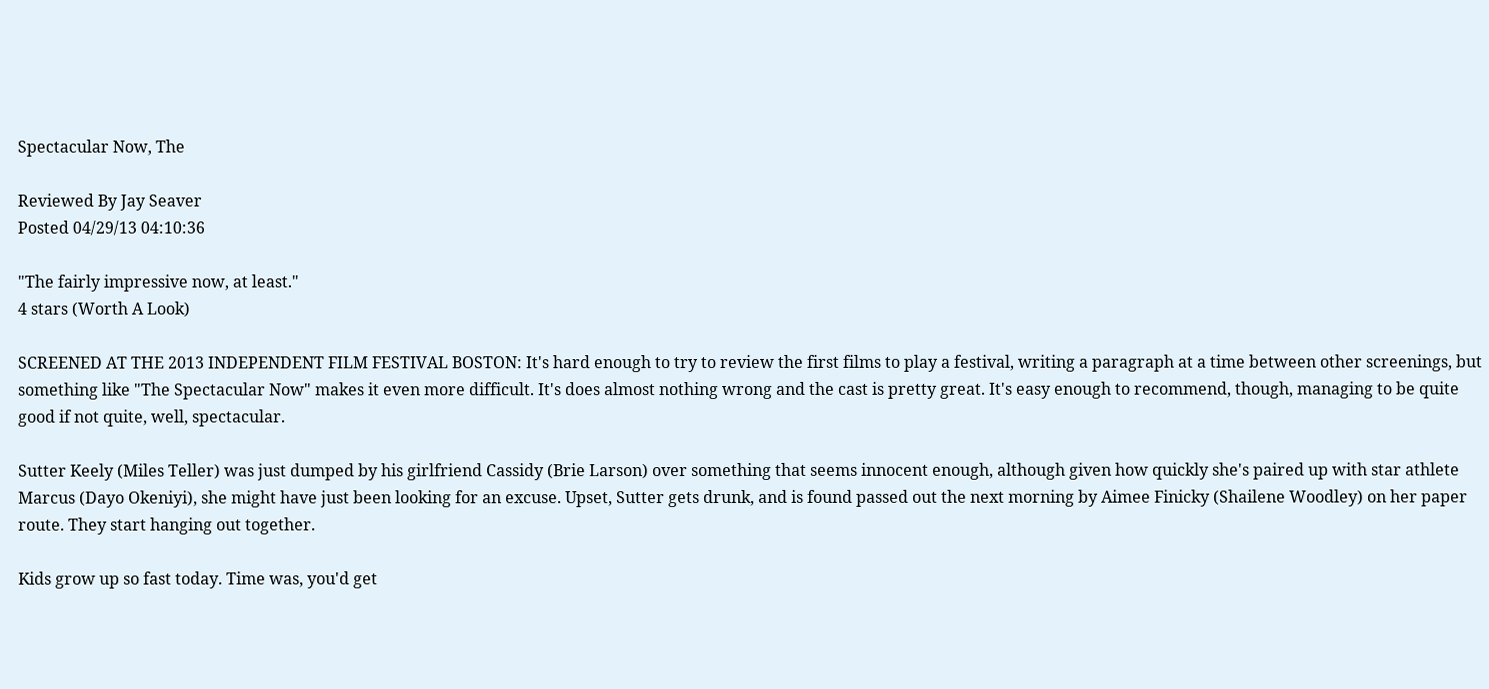Spectacular Now, The

Reviewed By Jay Seaver
Posted 04/29/13 04:10:36

"The fairly impressive now, at least."
4 stars (Worth A Look)

SCREENED AT THE 2013 INDEPENDENT FILM FESTIVAL BOSTON: It's hard enough to try to review the first films to play a festival, writing a paragraph at a time between other screenings, but something like "The Spectacular Now" makes it even more difficult. It's does almost nothing wrong and the cast is pretty great. It's easy enough to recommend, though, managing to be quite good if not quite, well, spectacular.

Sutter Keely (Miles Teller) was just dumped by his girlfriend Cassidy (Brie Larson) over something that seems innocent enough, although given how quickly she's paired up with star athlete Marcus (Dayo Okeniyi), she might have just been looking for an excuse. Upset, Sutter gets drunk, and is found passed out the next morning by Aimee Finicky (Shailene Woodley) on her paper route. They start hanging out together.

Kids grow up so fast today. Time was, you'd get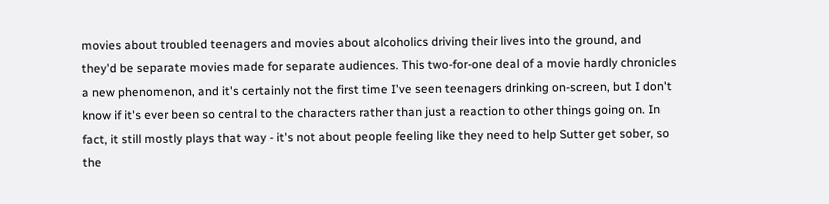movies about troubled teenagers and movies about alcoholics driving their lives into the ground, and they'd be separate movies made for separate audiences. This two-for-one deal of a movie hardly chronicles a new phenomenon, and it's certainly not the first time I've seen teenagers drinking on-screen, but I don't know if it's ever been so central to the characters rather than just a reaction to other things going on. In fact, it still mostly plays that way - it's not about people feeling like they need to help Sutter get sober, so the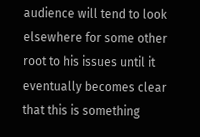audience will tend to look elsewhere for some other root to his issues until it eventually becomes clear that this is something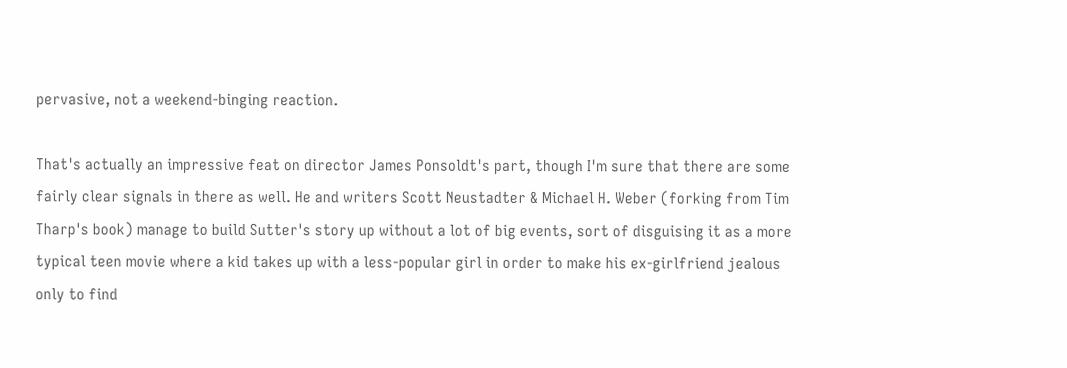pervasive, not a weekend-binging reaction.

That's actually an impressive feat on director James Ponsoldt's part, though I'm sure that there are some fairly clear signals in there as well. He and writers Scott Neustadter & Michael H. Weber (forking from Tim Tharp's book) manage to build Sutter's story up without a lot of big events, sort of disguising it as a more typical teen movie where a kid takes up with a less-popular girl in order to make his ex-girlfriend jealous only to find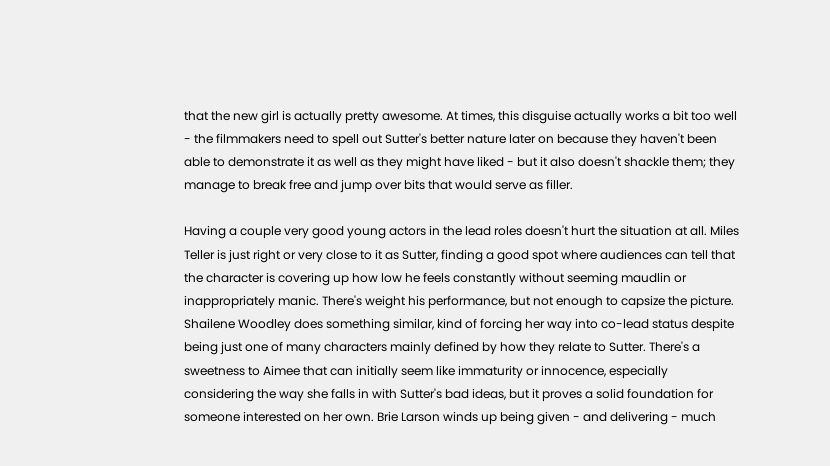that the new girl is actually pretty awesome. At times, this disguise actually works a bit too well - the filmmakers need to spell out Sutter's better nature later on because they haven't been able to demonstrate it as well as they might have liked - but it also doesn't shackle them; they manage to break free and jump over bits that would serve as filler.

Having a couple very good young actors in the lead roles doesn't hurt the situation at all. Miles Teller is just right or very close to it as Sutter, finding a good spot where audiences can tell that the character is covering up how low he feels constantly without seeming maudlin or inappropriately manic. There's weight his performance, but not enough to capsize the picture. Shailene Woodley does something similar, kind of forcing her way into co-lead status despite being just one of many characters mainly defined by how they relate to Sutter. There's a sweetness to Aimee that can initially seem like immaturity or innocence, especially considering the way she falls in with Sutter's bad ideas, but it proves a solid foundation for someone interested on her own. Brie Larson winds up being given - and delivering - much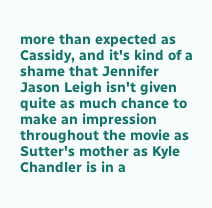more than expected as Cassidy, and it's kind of a shame that Jennifer Jason Leigh isn't given quite as much chance to make an impression throughout the movie as Sutter's mother as Kyle Chandler is in a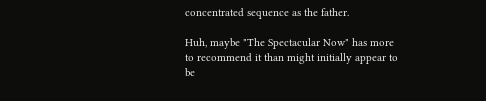concentrated sequence as the father.

Huh, maybe "The Spectacular Now" has more to recommend it than might initially appear to be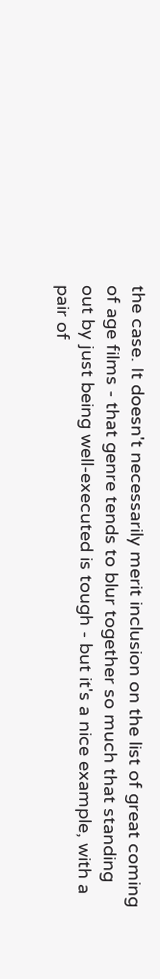the case. It doesn't necessarily merit inclusion on the list of great coming of age films - that genre tends to blur together so much that standing out by just being well-executed is tough - but it's a nice example, with a pair of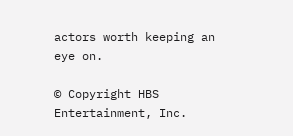actors worth keeping an eye on.

© Copyright HBS Entertainment, Inc.